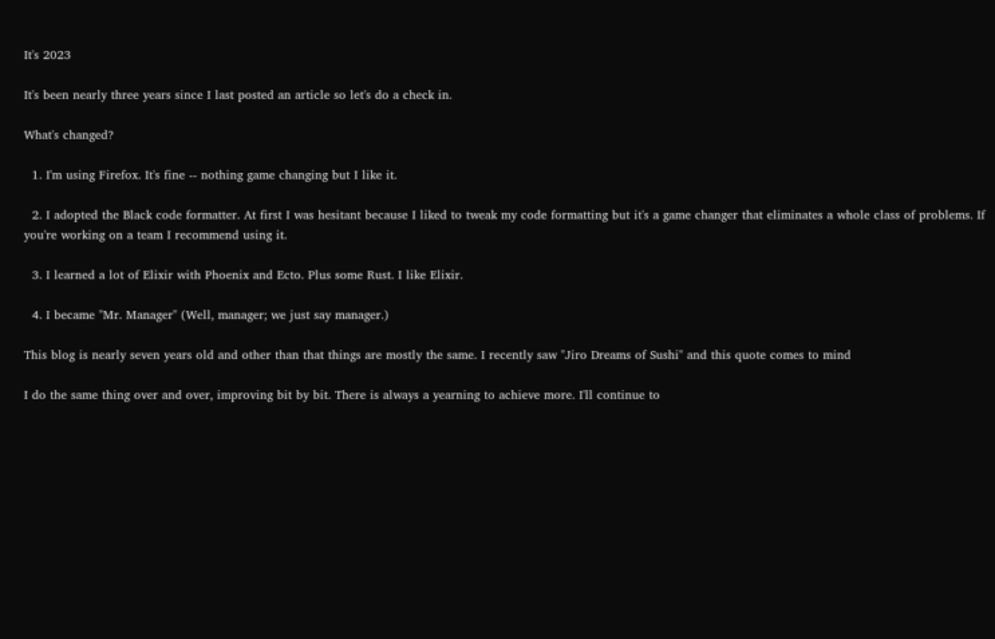It's 2023

It's been nearly three years since I last posted an article so let's do a check in.

What's changed?

  1. I'm using Firefox. It's fine -- nothing game changing but I like it.

  2. I adopted the Black code formatter. At first I was hesitant because I liked to tweak my code formatting but it's a game changer that eliminates a whole class of problems. If you're working on a team I recommend using it.

  3. I learned a lot of Elixir with Phoenix and Ecto. Plus some Rust. I like Elixir.

  4. I became "Mr. Manager" (Well, manager; we just say manager.)

This blog is nearly seven years old and other than that things are mostly the same. I recently saw "Jiro Dreams of Sushi" and this quote comes to mind

I do the same thing over and over, improving bit by bit. There is always a yearning to achieve more. I'll continue to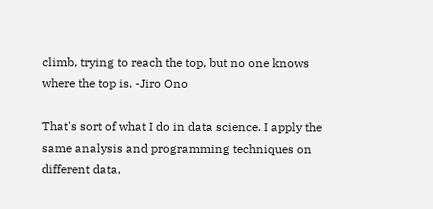climb, trying to reach the top, but no one knows where the top is. -Jiro Ono

That's sort of what I do in data science. I apply the same analysis and programming techniques on different data,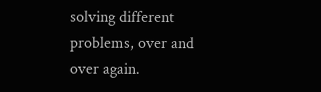solving different problems, over and over again.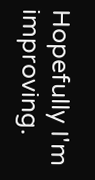Hopefully I'm improving.